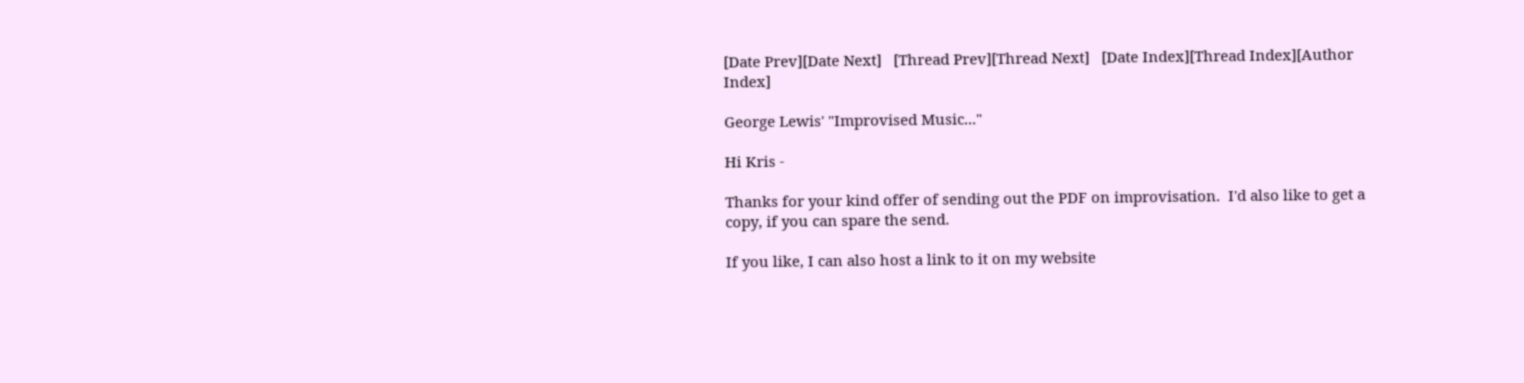[Date Prev][Date Next]   [Thread Prev][Thread Next]   [Date Index][Thread Index][Author Index]

George Lewis' "Improvised Music..."

Hi Kris -

Thanks for your kind offer of sending out the PDF on improvisation.  I'd also like to get a copy, if you can spare the send.

If you like, I can also host a link to it on my website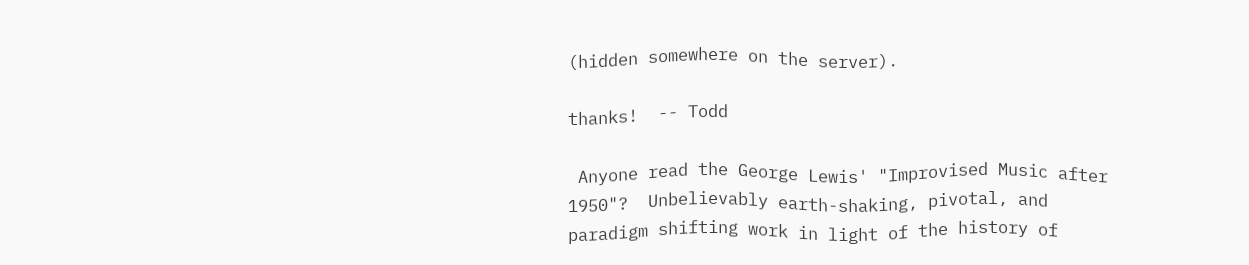(hidden somewhere on the server).

thanks!  -- Todd

 Anyone read the George Lewis' "Improvised Music after 1950"?  Unbelievably earth-shaking, pivotal, and paradigm shifting work in light of the history of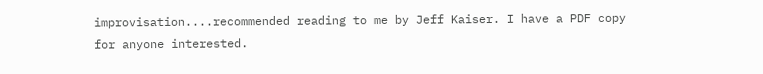improvisation....recommended reading to me by Jeff Kaiser. I have a PDF copy for anyone interested.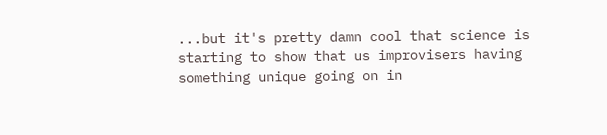...but it's pretty damn cool that science is starting to show that us improvisers having something unique going on in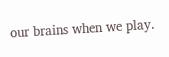our brains when we play.